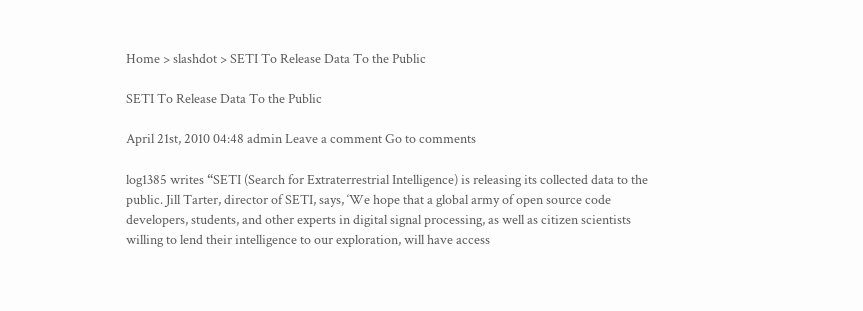Home > slashdot > SETI To Release Data To the Public

SETI To Release Data To the Public

April 21st, 2010 04:48 admin Leave a comment Go to comments

log1385 writes “SETI (Search for Extraterrestrial Intelligence) is releasing its collected data to the public. Jill Tarter, director of SETI, says, ‘We hope that a global army of open source code developers, students, and other experts in digital signal processing, as well as citizen scientists willing to lend their intelligence to our exploration, will have access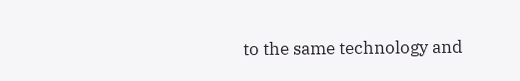to the same technology and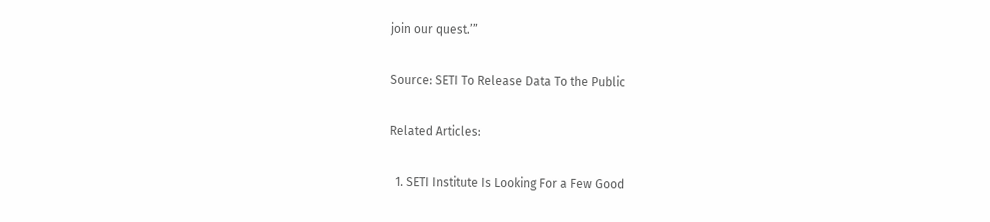join our quest.’”

Source: SETI To Release Data To the Public

Related Articles:

  1. SETI Institute Is Looking For a Few Good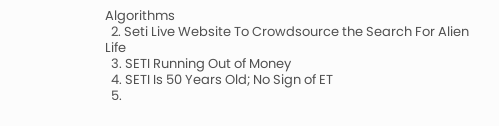Algorithms
  2. Seti Live Website To Crowdsource the Search For Alien Life
  3. SETI Running Out of Money
  4. SETI Is 50 Years Old; No Sign of ET
  5.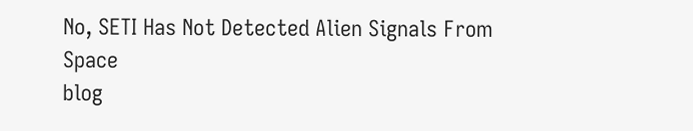No, SETI Has Not Detected Alien Signals From Space
blog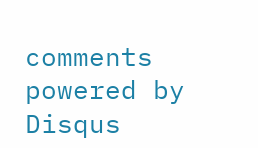comments powered by Disqus